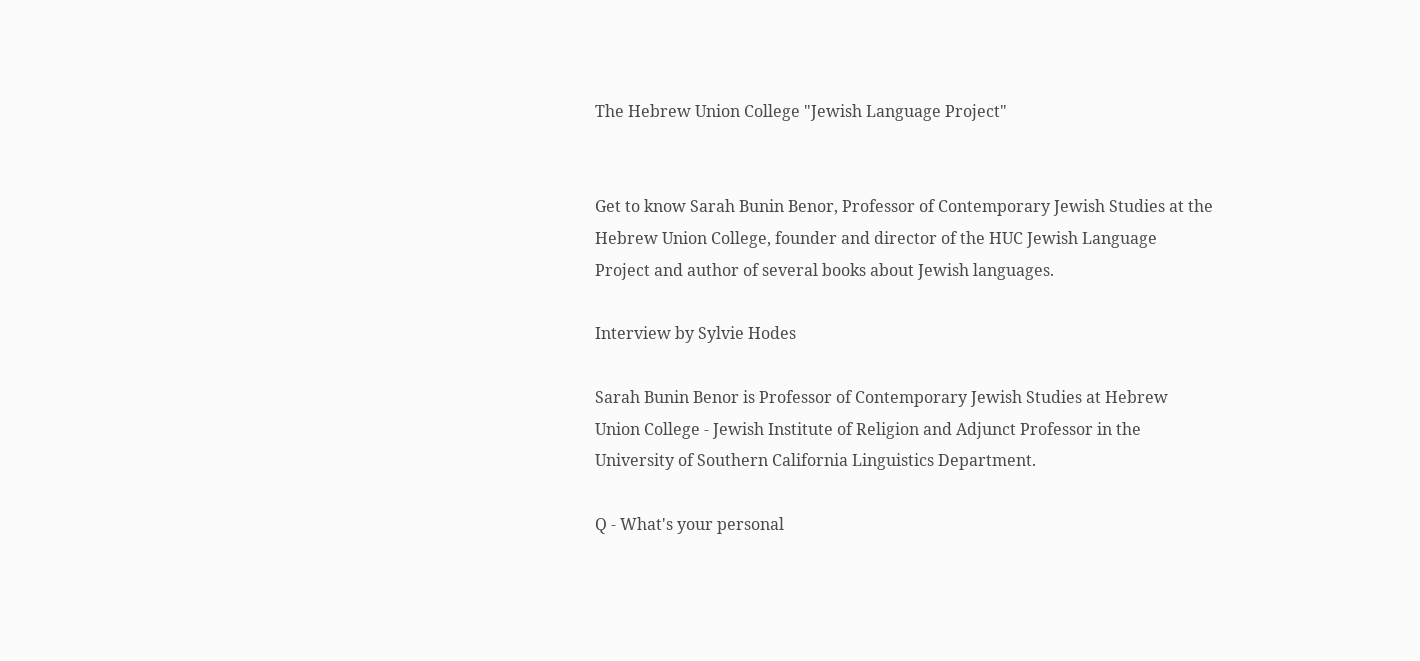The Hebrew Union College "Jewish Language Project"


Get to know Sarah Bunin Benor, Professor of Contemporary Jewish Studies at the Hebrew Union College, founder and director of the HUC Jewish Language Project and author of several books about Jewish languages.

Interview by Sylvie Hodes

Sarah Bunin Benor is Professor of Contemporary Jewish Studies at Hebrew Union College - Jewish Institute of Religion and Adjunct Professor in the University of Southern California Linguistics Department.

Q - What's your personal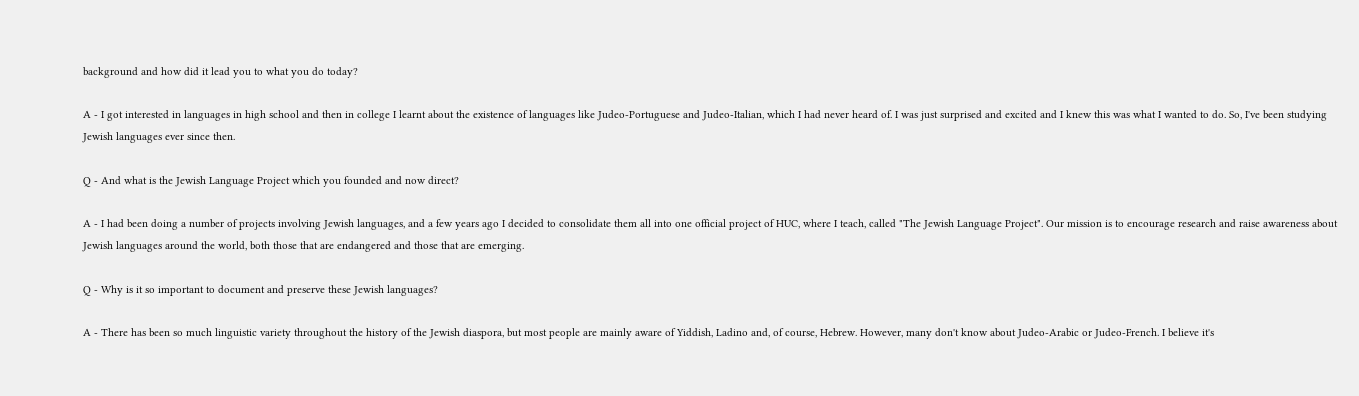background and how did it lead you to what you do today?

A - I got interested in languages in high school and then in college I learnt about the existence of languages like Judeo-Portuguese and Judeo-Italian, which I had never heard of. I was just surprised and excited and I knew this was what I wanted to do. So, I've been studying Jewish languages ever since then.

Q - And what is the Jewish Language Project which you founded and now direct?

A - I had been doing a number of projects involving Jewish languages, and a few years ago I decided to consolidate them all into one official project of HUC, where I teach, called "The Jewish Language Project". Our mission is to encourage research and raise awareness about Jewish languages around the world, both those that are endangered and those that are emerging.

Q - Why is it so important to document and preserve these Jewish languages?

A - There has been so much linguistic variety throughout the history of the Jewish diaspora, but most people are mainly aware of Yiddish, Ladino and, of course, Hebrew. However, many don't know about Judeo-Arabic or Judeo-French. I believe it's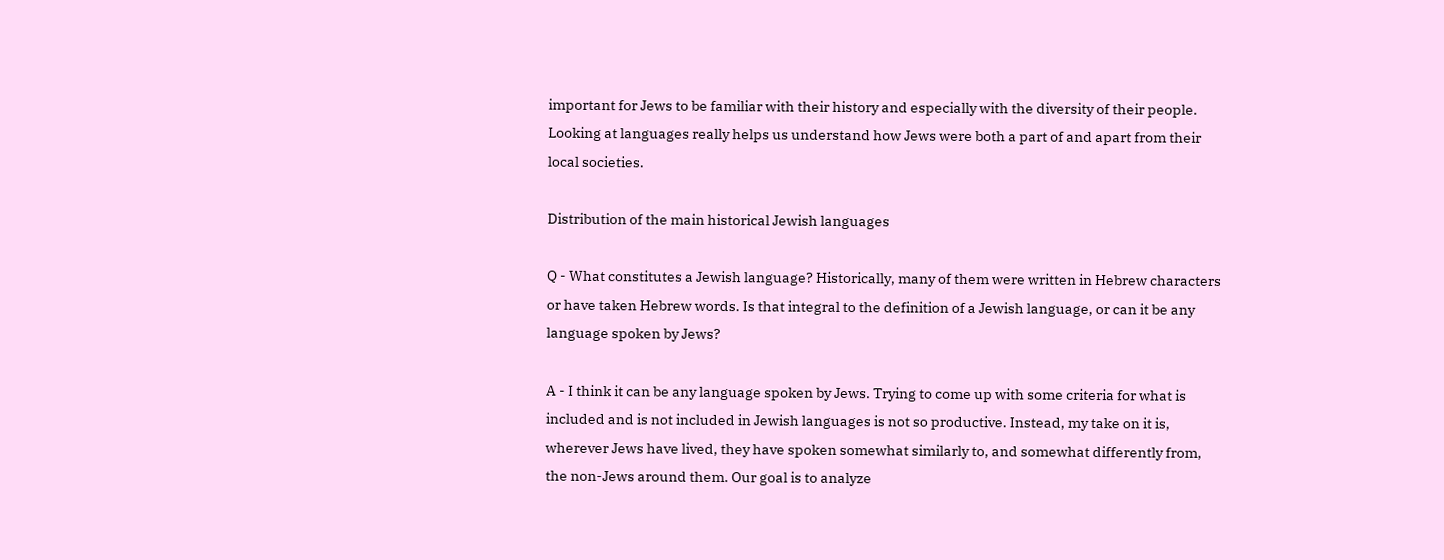important for Jews to be familiar with their history and especially with the diversity of their people. Looking at languages really helps us understand how Jews were both a part of and apart from their local societies.

Distribution of the main historical Jewish languages

Q - What constitutes a Jewish language? Historically, many of them were written in Hebrew characters or have taken Hebrew words. Is that integral to the definition of a Jewish language, or can it be any language spoken by Jews?

A - I think it can be any language spoken by Jews. Trying to come up with some criteria for what is included and is not included in Jewish languages is not so productive. Instead, my take on it is, wherever Jews have lived, they have spoken somewhat similarly to, and somewhat differently from, the non-Jews around them. Our goal is to analyze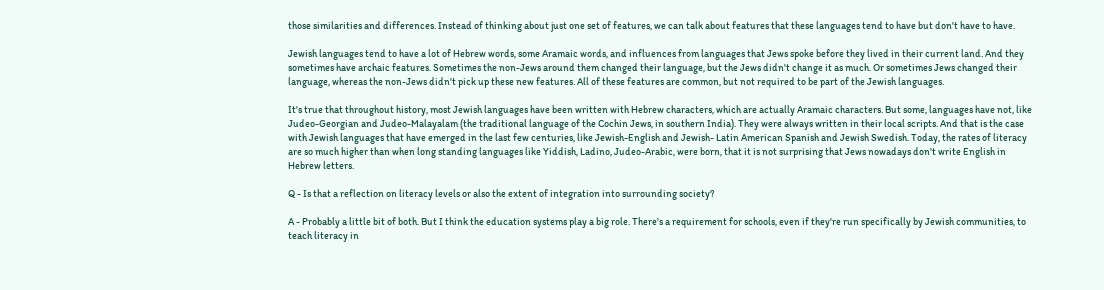those similarities and differences. Instead of thinking about just one set of features, we can talk about features that these languages tend to have but don't have to have.

Jewish languages tend to have a lot of Hebrew words, some Aramaic words, and influences from languages that Jews spoke before they lived in their current land. And they sometimes have archaic features. Sometimes the non-Jews around them changed their language, but the Jews didn't change it as much. Or sometimes Jews changed their language, whereas the non-Jews didn't pick up these new features. All of these features are common, but not required to be part of the Jewish languages.

It's true that throughout history, most Jewish languages have been written with Hebrew characters, which are actually Aramaic characters. But some, languages have not, like Judeo-Georgian and Judeo-Malayalam (the traditional language of the Cochin Jews, in southern India). They were always written in their local scripts. And that is the case with Jewish languages that have emerged in the last few centuries, like Jewish-English and Jewish- Latin American Spanish and Jewish Swedish. Today, the rates of literacy are so much higher than when long standing languages like Yiddish, Ladino, Judeo-Arabic, were born, that it is not surprising that Jews nowadays don't write English in Hebrew letters.

Q - Is that a reflection on literacy levels or also the extent of integration into surrounding society?

A - Probably a little bit of both. But I think the education systems play a big role. There's a requirement for schools, even if they're run specifically by Jewish communities, to teach literacy in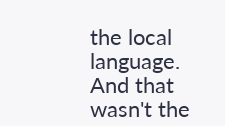the local language. And that wasn't the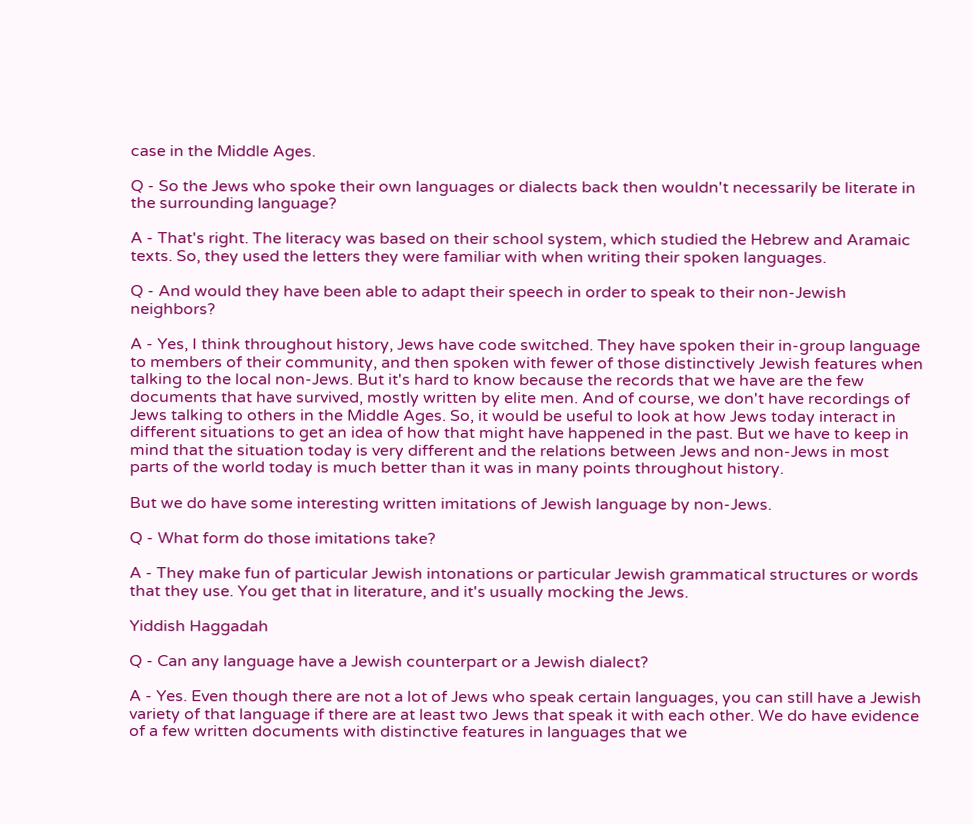case in the Middle Ages.

Q - So the Jews who spoke their own languages or dialects back then wouldn't necessarily be literate in the surrounding language?

A - That's right. The literacy was based on their school system, which studied the Hebrew and Aramaic texts. So, they used the letters they were familiar with when writing their spoken languages.

Q - And would they have been able to adapt their speech in order to speak to their non-Jewish neighbors?

A - Yes, I think throughout history, Jews have code switched. They have spoken their in-group language to members of their community, and then spoken with fewer of those distinctively Jewish features when talking to the local non-Jews. But it's hard to know because the records that we have are the few documents that have survived, mostly written by elite men. And of course, we don't have recordings of Jews talking to others in the Middle Ages. So, it would be useful to look at how Jews today interact in different situations to get an idea of how that might have happened in the past. But we have to keep in mind that the situation today is very different and the relations between Jews and non-Jews in most parts of the world today is much better than it was in many points throughout history.

But we do have some interesting written imitations of Jewish language by non-Jews.

Q - What form do those imitations take?

A - They make fun of particular Jewish intonations or particular Jewish grammatical structures or words that they use. You get that in literature, and it's usually mocking the Jews.

Yiddish Haggadah

Q - Can any language have a Jewish counterpart or a Jewish dialect?

A - Yes. Even though there are not a lot of Jews who speak certain languages, you can still have a Jewish variety of that language if there are at least two Jews that speak it with each other. We do have evidence of a few written documents with distinctive features in languages that we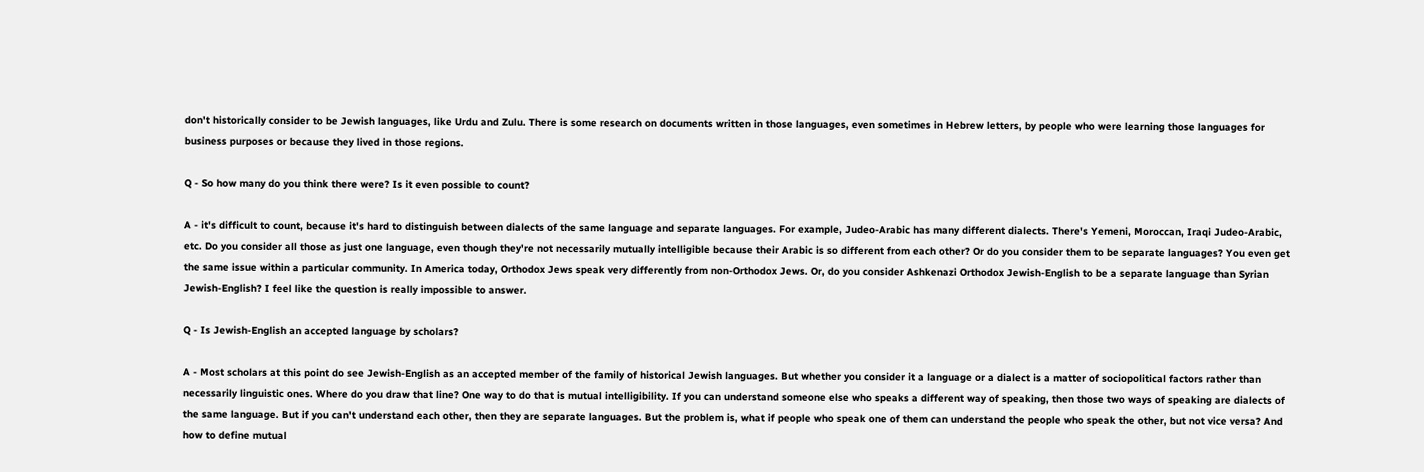don't historically consider to be Jewish languages, like Urdu and Zulu. There is some research on documents written in those languages, even sometimes in Hebrew letters, by people who were learning those languages for business purposes or because they lived in those regions.

Q - So how many do you think there were? Is it even possible to count?

A - it's difficult to count, because it's hard to distinguish between dialects of the same language and separate languages. For example, Judeo-Arabic has many different dialects. There's Yemeni, Moroccan, Iraqi Judeo-Arabic, etc. Do you consider all those as just one language, even though they're not necessarily mutually intelligible because their Arabic is so different from each other? Or do you consider them to be separate languages? You even get the same issue within a particular community. In America today, Orthodox Jews speak very differently from non-Orthodox Jews. Or, do you consider Ashkenazi Orthodox Jewish-English to be a separate language than Syrian Jewish-English? I feel like the question is really impossible to answer.

Q - Is Jewish-English an accepted language by scholars?

A - Most scholars at this point do see Jewish-English as an accepted member of the family of historical Jewish languages. But whether you consider it a language or a dialect is a matter of sociopolitical factors rather than necessarily linguistic ones. Where do you draw that line? One way to do that is mutual intelligibility. If you can understand someone else who speaks a different way of speaking, then those two ways of speaking are dialects of the same language. But if you can't understand each other, then they are separate languages. But the problem is, what if people who speak one of them can understand the people who speak the other, but not vice versa? And how to define mutual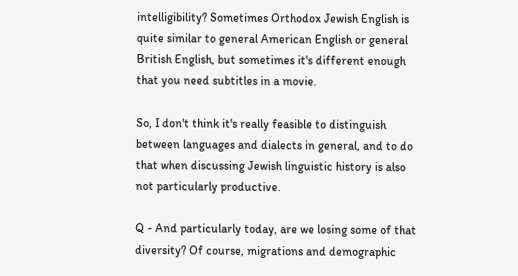intelligibility? Sometimes Orthodox Jewish English is quite similar to general American English or general British English, but sometimes it's different enough that you need subtitles in a movie.

So, I don't think it's really feasible to distinguish between languages and dialects in general, and to do that when discussing Jewish linguistic history is also not particularly productive.

Q - And particularly today, are we losing some of that diversity? Of course, migrations and demographic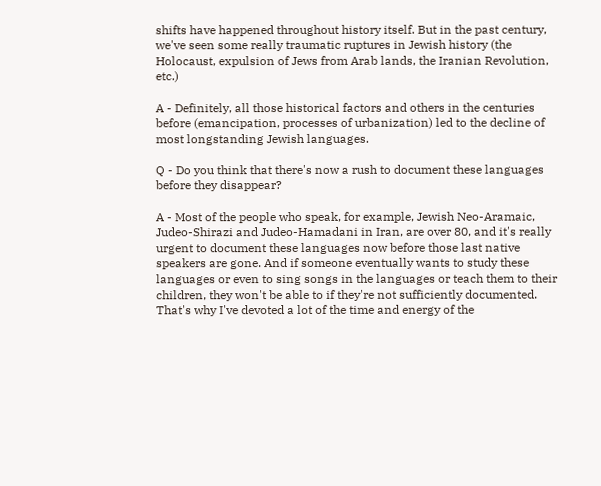shifts have happened throughout history itself. But in the past century, we've seen some really traumatic ruptures in Jewish history (the Holocaust, expulsion of Jews from Arab lands, the Iranian Revolution, etc.)

A - Definitely, all those historical factors and others in the centuries before (emancipation, processes of urbanization) led to the decline of most longstanding Jewish languages.

Q - Do you think that there's now a rush to document these languages before they disappear?

A - Most of the people who speak, for example, Jewish Neo-Aramaic, Judeo-Shirazi and Judeo-Hamadani in Iran, are over 80, and it's really urgent to document these languages now before those last native speakers are gone. And if someone eventually wants to study these languages or even to sing songs in the languages or teach them to their children, they won't be able to if they're not sufficiently documented. That's why I've devoted a lot of the time and energy of the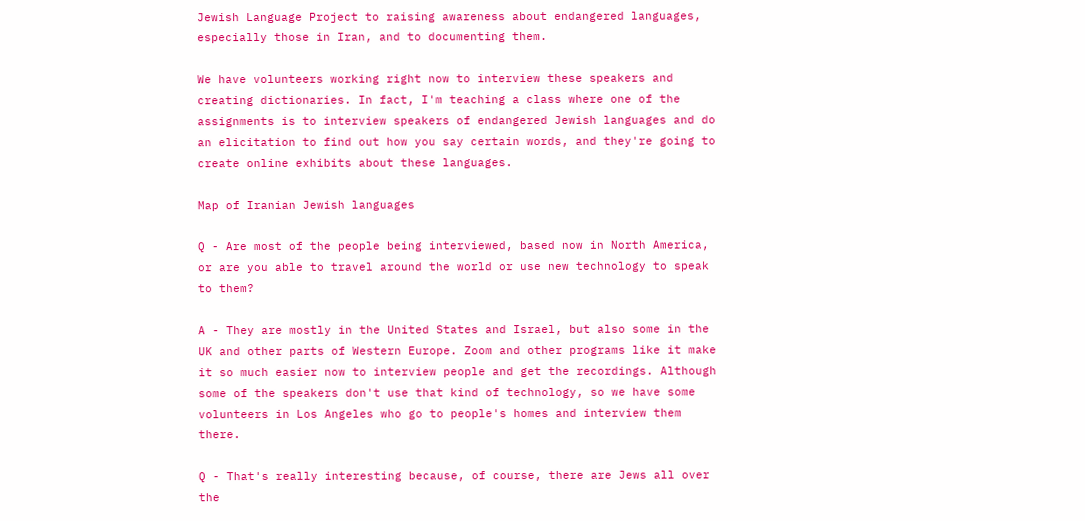Jewish Language Project to raising awareness about endangered languages, especially those in Iran, and to documenting them.

We have volunteers working right now to interview these speakers and creating dictionaries. In fact, I'm teaching a class where one of the assignments is to interview speakers of endangered Jewish languages and do an elicitation to find out how you say certain words, and they're going to create online exhibits about these languages.

Map of Iranian Jewish languages

Q - Are most of the people being interviewed, based now in North America, or are you able to travel around the world or use new technology to speak to them?

A - They are mostly in the United States and Israel, but also some in the UK and other parts of Western Europe. Zoom and other programs like it make it so much easier now to interview people and get the recordings. Although some of the speakers don't use that kind of technology, so we have some volunteers in Los Angeles who go to people's homes and interview them there.

Q - That's really interesting because, of course, there are Jews all over the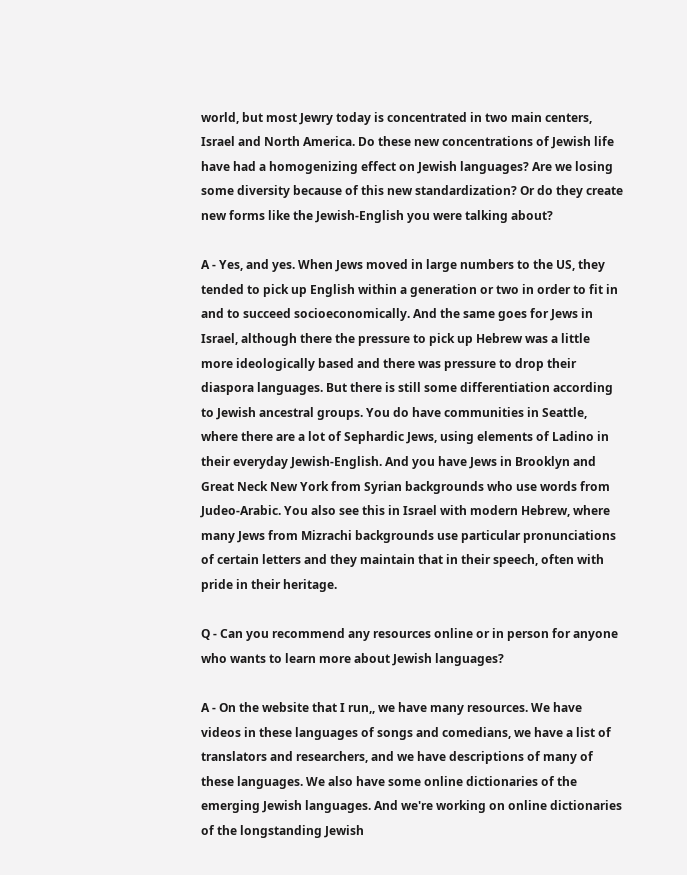world, but most Jewry today is concentrated in two main centers, Israel and North America. Do these new concentrations of Jewish life have had a homogenizing effect on Jewish languages? Are we losing some diversity because of this new standardization? Or do they create new forms like the Jewish-English you were talking about?

A - Yes, and yes. When Jews moved in large numbers to the US, they tended to pick up English within a generation or two in order to fit in and to succeed socioeconomically. And the same goes for Jews in Israel, although there the pressure to pick up Hebrew was a little more ideologically based and there was pressure to drop their diaspora languages. But there is still some differentiation according to Jewish ancestral groups. You do have communities in Seattle, where there are a lot of Sephardic Jews, using elements of Ladino in their everyday Jewish-English. And you have Jews in Brooklyn and Great Neck New York from Syrian backgrounds who use words from Judeo-Arabic. You also see this in Israel with modern Hebrew, where many Jews from Mizrachi backgrounds use particular pronunciations of certain letters and they maintain that in their speech, often with pride in their heritage.

Q - Can you recommend any resources online or in person for anyone who wants to learn more about Jewish languages?

A - On the website that I run,, we have many resources. We have videos in these languages of songs and comedians, we have a list of translators and researchers, and we have descriptions of many of these languages. We also have some online dictionaries of the emerging Jewish languages. And we're working on online dictionaries of the longstanding Jewish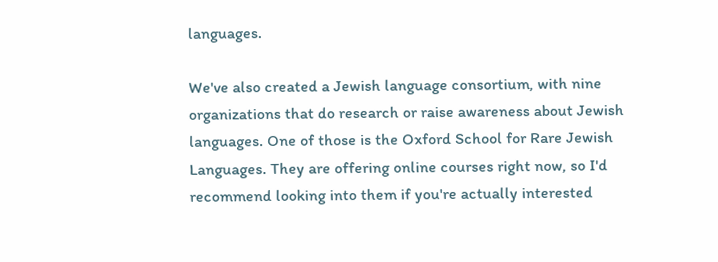languages.

We've also created a Jewish language consortium, with nine organizations that do research or raise awareness about Jewish languages. One of those is the Oxford School for Rare Jewish Languages. They are offering online courses right now, so I'd recommend looking into them if you're actually interested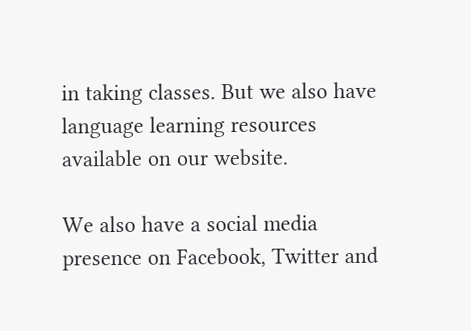in taking classes. But we also have language learning resources available on our website.

We also have a social media presence on Facebook, Twitter and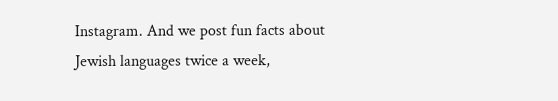Instagram. And we post fun facts about Jewish languages twice a week,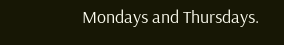Mondays and Thursdays.